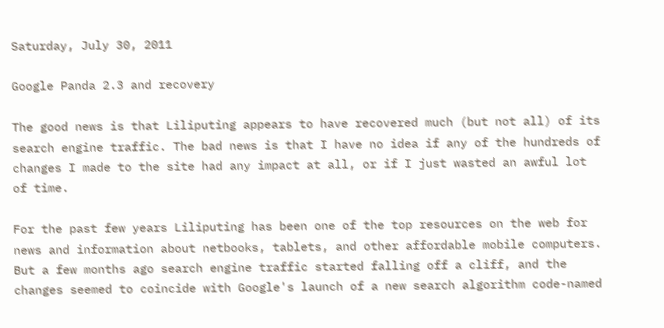Saturday, July 30, 2011

Google Panda 2.3 and recovery

The good news is that Liliputing appears to have recovered much (but not all) of its search engine traffic. The bad news is that I have no idea if any of the hundreds of changes I made to the site had any impact at all, or if I just wasted an awful lot of time.

For the past few years Liliputing has been one of the top resources on the web for news and information about netbooks, tablets, and other affordable mobile computers. But a few months ago search engine traffic started falling off a cliff, and the changes seemed to coincide with Google's launch of a new search algorithm code-named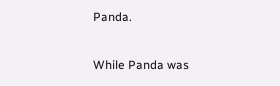Panda.

While Panda was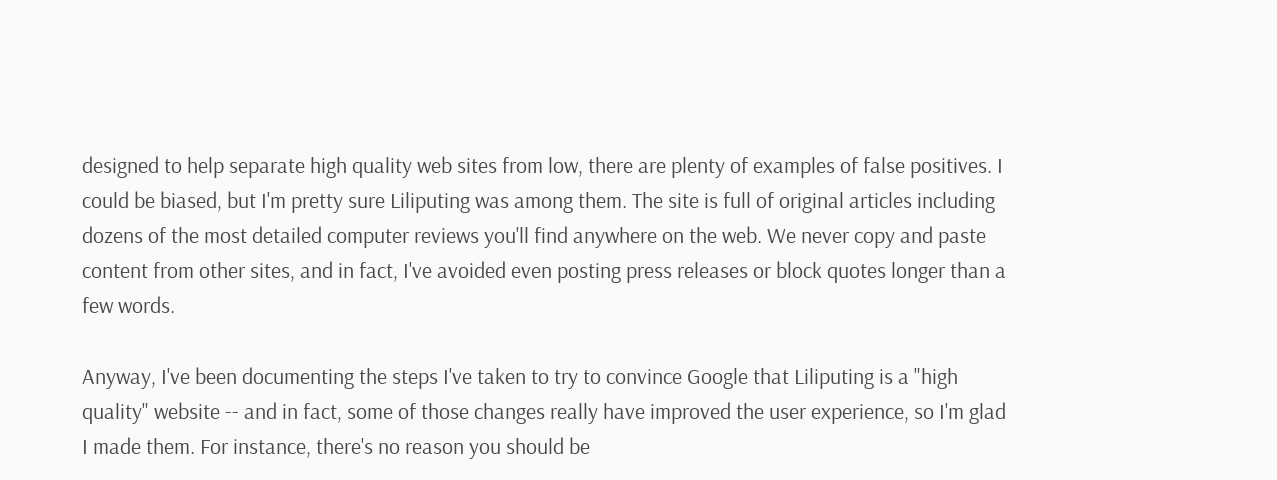designed to help separate high quality web sites from low, there are plenty of examples of false positives. I could be biased, but I'm pretty sure Liliputing was among them. The site is full of original articles including dozens of the most detailed computer reviews you'll find anywhere on the web. We never copy and paste content from other sites, and in fact, I've avoided even posting press releases or block quotes longer than a few words.

Anyway, I've been documenting the steps I've taken to try to convince Google that Liliputing is a "high quality" website -- and in fact, some of those changes really have improved the user experience, so I'm glad I made them. For instance, there's no reason you should be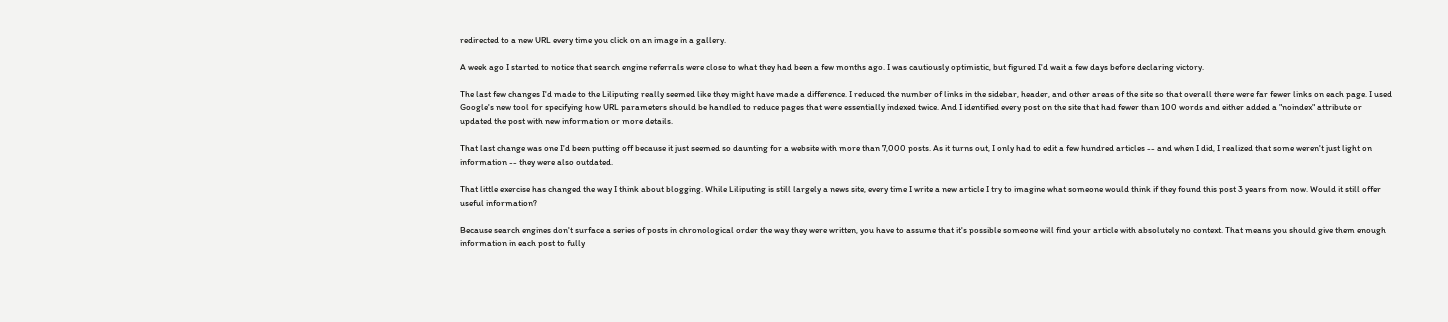redirected to a new URL every time you click on an image in a gallery.

A week ago I started to notice that search engine referrals were close to what they had been a few months ago. I was cautiously optimistic, but figured I'd wait a few days before declaring victory.

The last few changes I'd made to the Liliputing really seemed like they might have made a difference. I reduced the number of links in the sidebar, header, and other areas of the site so that overall there were far fewer links on each page. I used Google's new tool for specifying how URL parameters should be handled to reduce pages that were essentially indexed twice. And I identified every post on the site that had fewer than 100 words and either added a "noindex" attribute or updated the post with new information or more details.

That last change was one I'd been putting off because it just seemed so daunting for a website with more than 7,000 posts. As it turns out, I only had to edit a few hundred articles -- and when I did, I realized that some weren't just light on information -- they were also outdated.

That little exercise has changed the way I think about blogging. While Liliputing is still largely a news site, every time I write a new article I try to imagine what someone would think if they found this post 3 years from now. Would it still offer useful information?

Because search engines don't surface a series of posts in chronological order the way they were written, you have to assume that it's possible someone will find your article with absolutely no context. That means you should give them enough information in each post to fully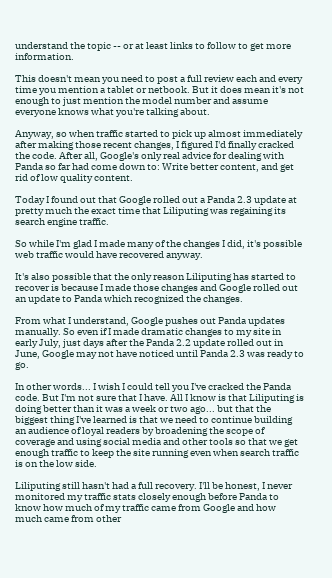understand the topic -- or at least links to follow to get more information.

This doesn't mean you need to post a full review each and every time you mention a tablet or netbook. But it does mean it's not enough to just mention the model number and assume everyone knows what you're talking about.

Anyway, so when traffic started to pick up almost immediately after making those recent changes, I figured I'd finally cracked the code. After all, Google's only real advice for dealing with Panda so far had come down to: Write better content, and get rid of low quality content.

Today I found out that Google rolled out a Panda 2.3 update at pretty much the exact time that Liliputing was regaining its search engine traffic.

So while I'm glad I made many of the changes I did, it's possible web traffic would have recovered anyway.

It's also possible that the only reason Liliputing has started to recover is because I made those changes and Google rolled out an update to Panda which recognized the changes.

From what I understand, Google pushes out Panda updates manually. So even if I made dramatic changes to my site in early July, just days after the Panda 2.2 update rolled out in June, Google may not have noticed until Panda 2.3 was ready to go.

In other words... I wish I could tell you I've cracked the Panda code. But I'm not sure that I have. All I know is that Liliputing is doing better than it was a week or two ago... but that the biggest thing I've learned is that we need to continue building an audience of loyal readers by broadening the scope of coverage and using social media and other tools so that we get enough traffic to keep the site running even when search traffic is on the low side.

Liliputing still hasn't had a full recovery. I'll be honest, I never monitored my traffic stats closely enough before Panda to know how much of my traffic came from Google and how much came from other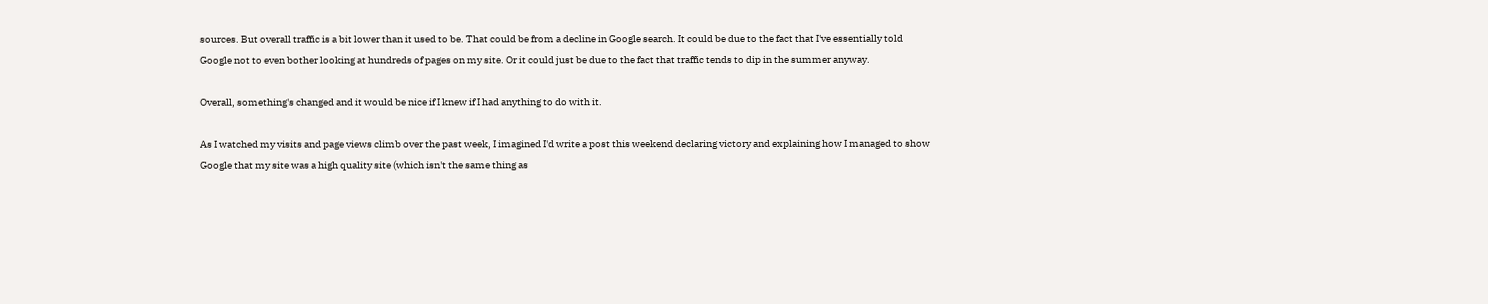sources. But overall traffic is a bit lower than it used to be. That could be from a decline in Google search. It could be due to the fact that I've essentially told Google not to even bother looking at hundreds of pages on my site. Or it could just be due to the fact that traffic tends to dip in the summer anyway.

Overall, something's changed and it would be nice if I knew if I had anything to do with it.

As I watched my visits and page views climb over the past week, I imagined I'd write a post this weekend declaring victory and explaining how I managed to show Google that my site was a high quality site (which isn't the same thing as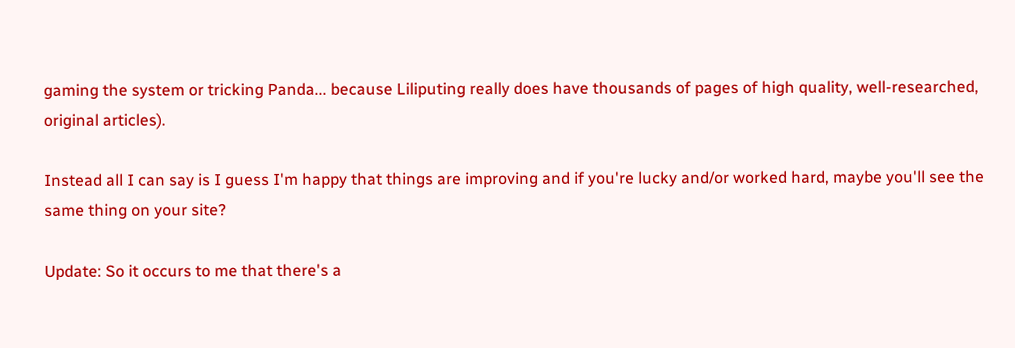gaming the system or tricking Panda... because Liliputing really does have thousands of pages of high quality, well-researched, original articles).

Instead all I can say is I guess I'm happy that things are improving and if you're lucky and/or worked hard, maybe you'll see the same thing on your site?

Update: So it occurs to me that there's a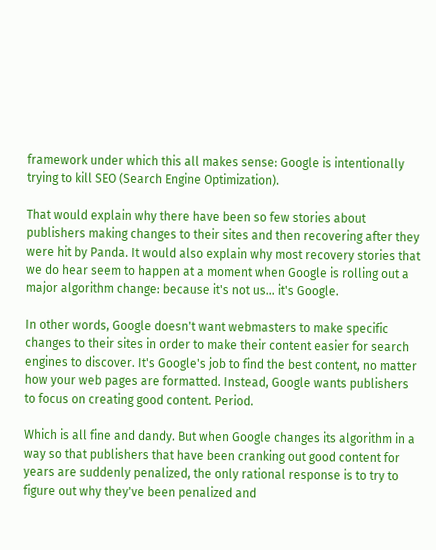framework under which this all makes sense: Google is intentionally trying to kill SEO (Search Engine Optimization).

That would explain why there have been so few stories about publishers making changes to their sites and then recovering after they were hit by Panda. It would also explain why most recovery stories that we do hear seem to happen at a moment when Google is rolling out a major algorithm change: because it's not us... it's Google.

In other words, Google doesn't want webmasters to make specific changes to their sites in order to make their content easier for search engines to discover. It's Google's job to find the best content, no matter how your web pages are formatted. Instead, Google wants publishers to focus on creating good content. Period.

Which is all fine and dandy. But when Google changes its algorithm in a way so that publishers that have been cranking out good content for years are suddenly penalized, the only rational response is to try to figure out why they've been penalized and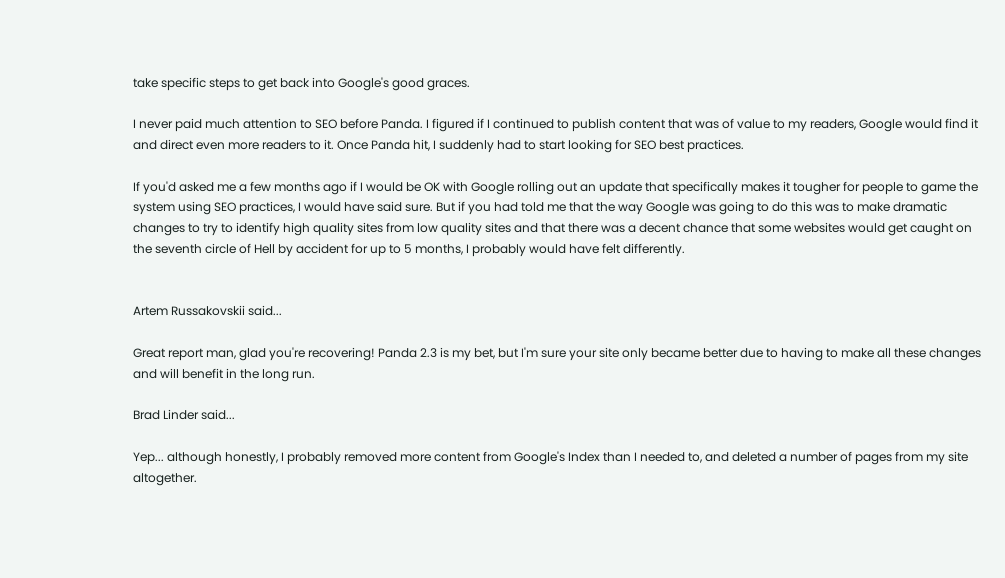take specific steps to get back into Google's good graces.

I never paid much attention to SEO before Panda. I figured if I continued to publish content that was of value to my readers, Google would find it and direct even more readers to it. Once Panda hit, I suddenly had to start looking for SEO best practices.

If you'd asked me a few months ago if I would be OK with Google rolling out an update that specifically makes it tougher for people to game the system using SEO practices, I would have said sure. But if you had told me that the way Google was going to do this was to make dramatic changes to try to identify high quality sites from low quality sites and that there was a decent chance that some websites would get caught on the seventh circle of Hell by accident for up to 5 months, I probably would have felt differently.


Artem Russakovskii said...

Great report man, glad you're recovering! Panda 2.3 is my bet, but I'm sure your site only became better due to having to make all these changes and will benefit in the long run.

Brad Linder said...

Yep... although honestly, I probably removed more content from Google's Index than I needed to, and deleted a number of pages from my site altogether.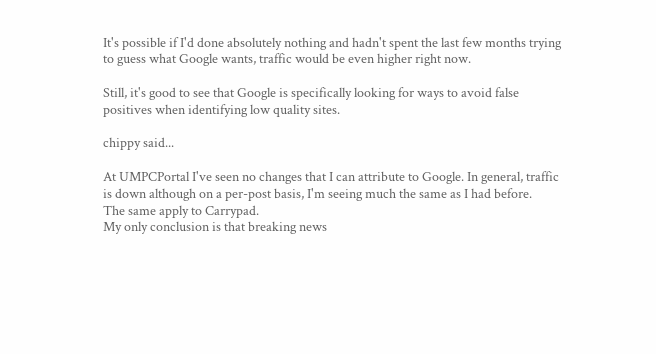It's possible if I'd done absolutely nothing and hadn't spent the last few months trying to guess what Google wants, traffic would be even higher right now.

Still, it's good to see that Google is specifically looking for ways to avoid false positives when identifying low quality sites.

chippy said...

At UMPCPortal I've seen no changes that I can attribute to Google. In general, traffic is down although on a per-post basis, I'm seeing much the same as I had before.
The same apply to Carrypad.
My only conclusion is that breaking news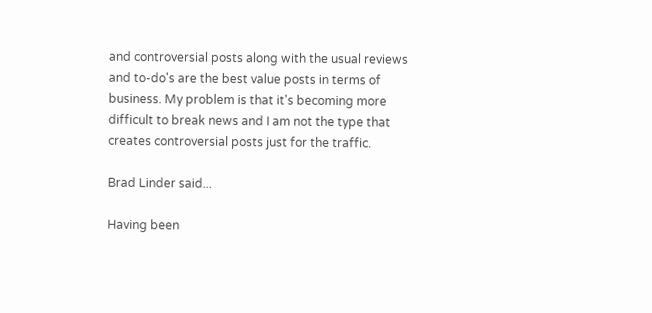and controversial posts along with the usual reviews and to-do's are the best value posts in terms of business. My problem is that it's becoming more difficult to break news and I am not the type that creates controversial posts just for the traffic.

Brad Linder said...

Having been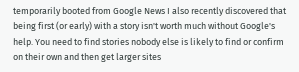temporarily booted from Google News I also recently discovered that being first (or early) with a story isn't worth much without Google's help. You need to find stories nobody else is likely to find or confirm on their own and then get larger sites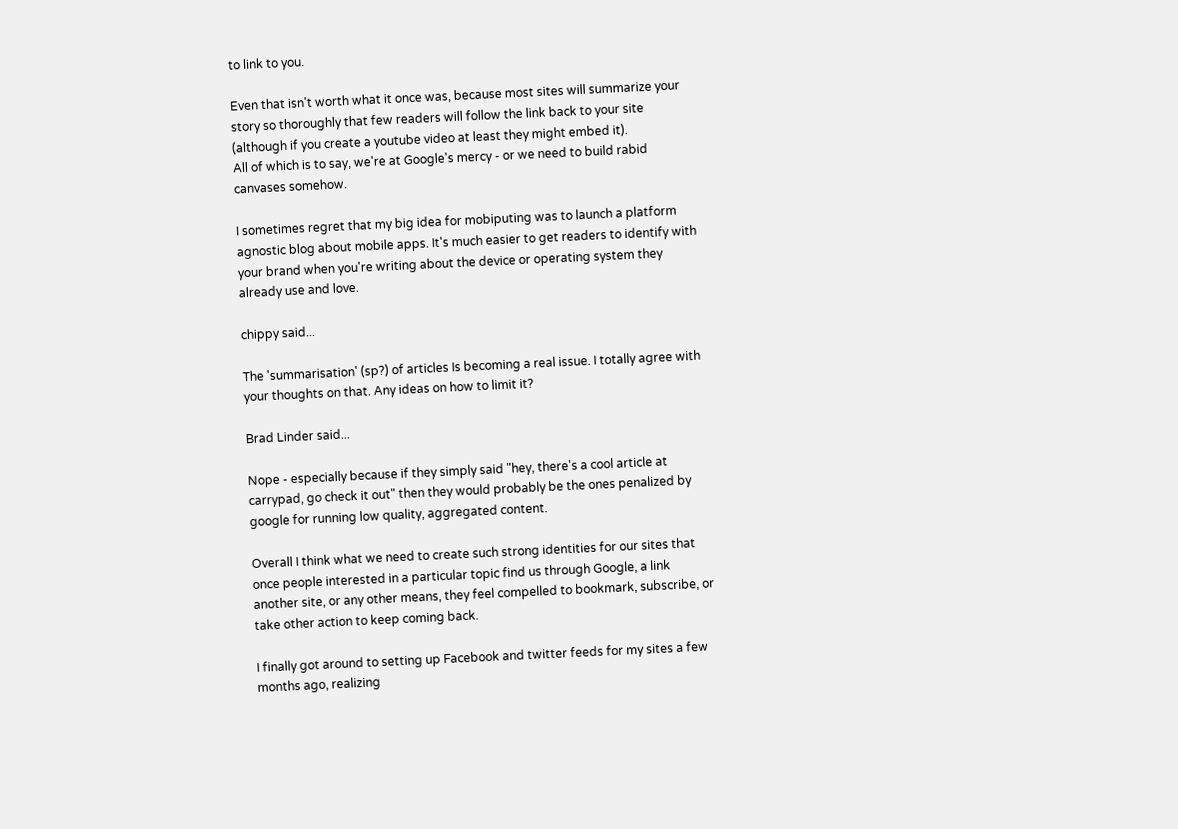to link to you.

Even that isn't worth what it once was, because most sites will summarize your story so thoroughly that few readers will follow the link back to your site (although if you create a youtube video at least they might embed it).
All of which is to say, we're at Google's mercy - or we need to build rabid canvases somehow.

I sometimes regret that my big idea for mobiputing was to launch a platform agnostic blog about mobile apps. It's much easier to get readers to identify with your brand when you're writing about the device or operating system they already use and love.

chippy said...

The 'summarisation' (sp?) of articles Is becoming a real issue. I totally agree with your thoughts on that. Any ideas on how to limit it?

Brad Linder said...

Nope - especially because if they simply said "hey, there's a cool article at carrypad, go check it out" then they would probably be the ones penalized by google for running low quality, aggregated content.

Overall I think what we need to create such strong identities for our sites that once people interested in a particular topic find us through Google, a link another site, or any other means, they feel compelled to bookmark, subscribe, or take other action to keep coming back.

I finally got around to setting up Facebook and twitter feeds for my sites a few months ago, realizing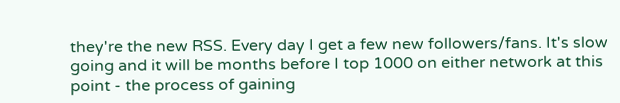they're the new RSS. Every day I get a few new followers/fans. It's slow going and it will be months before I top 1000 on either network at this point - the process of gaining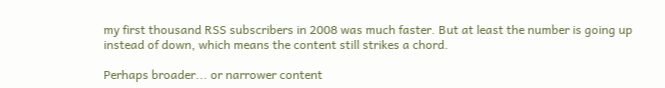my first thousand RSS subscribers in 2008 was much faster. But at least the number is going up instead of down, which means the content still strikes a chord.

Perhaps broader... or narrower content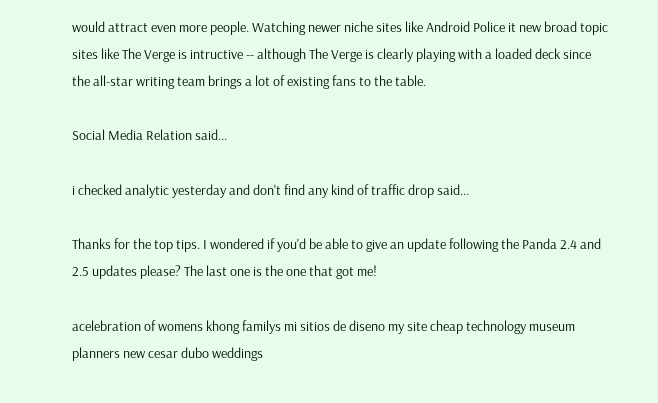would attract even more people. Watching newer niche sites like Android Police it new broad topic sites like The Verge is intructive -- although The Verge is clearly playing with a loaded deck since the all-star writing team brings a lot of existing fans to the table.

Social Media Relation said...

i checked analytic yesterday and don't find any kind of traffic drop said...

Thanks for the top tips. I wondered if you'd be able to give an update following the Panda 2.4 and 2.5 updates please? The last one is the one that got me!

acelebration of womens khong familys mi sitios de diseno my site cheap technology museum planners new cesar dubo weddings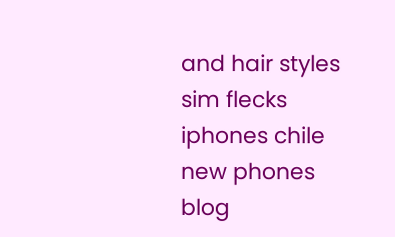and hair styles sim flecks iphones chile new phones blog